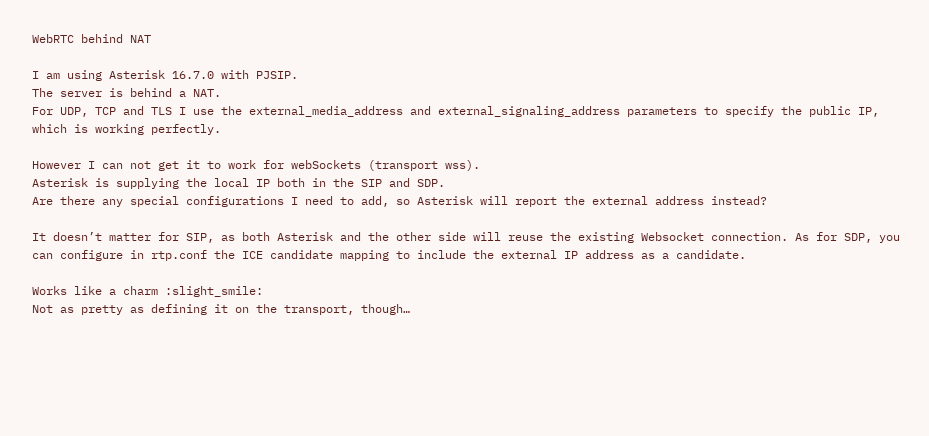WebRTC behind NAT

I am using Asterisk 16.7.0 with PJSIP.
The server is behind a NAT.
For UDP, TCP and TLS I use the external_media_address and external_signaling_address parameters to specify the public IP, which is working perfectly.

However I can not get it to work for webSockets (transport wss).
Asterisk is supplying the local IP both in the SIP and SDP.
Are there any special configurations I need to add, so Asterisk will report the external address instead?

It doesn’t matter for SIP, as both Asterisk and the other side will reuse the existing Websocket connection. As for SDP, you can configure in rtp.conf the ICE candidate mapping to include the external IP address as a candidate.

Works like a charm :slight_smile:
Not as pretty as defining it on the transport, though…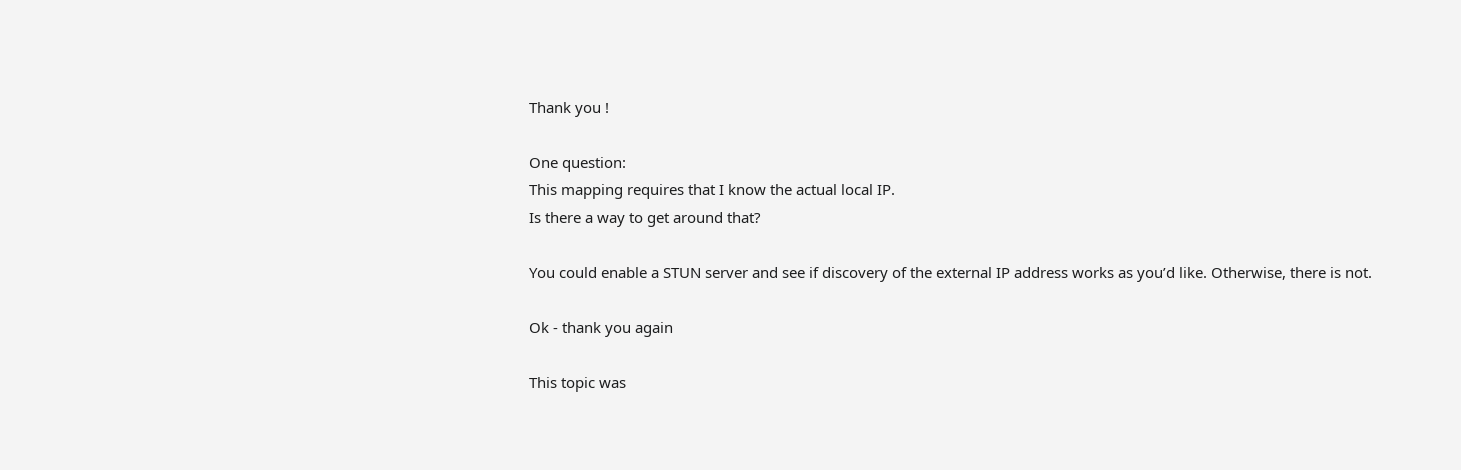Thank you !

One question:
This mapping requires that I know the actual local IP.
Is there a way to get around that?

You could enable a STUN server and see if discovery of the external IP address works as you’d like. Otherwise, there is not.

Ok - thank you again

This topic was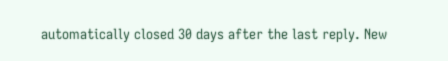automatically closed 30 days after the last reply. New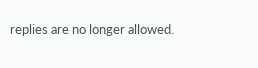replies are no longer allowed.